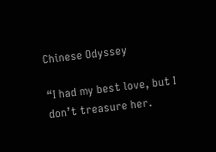Chinese Odyssey

“I had my best love, but I don’t treasure her.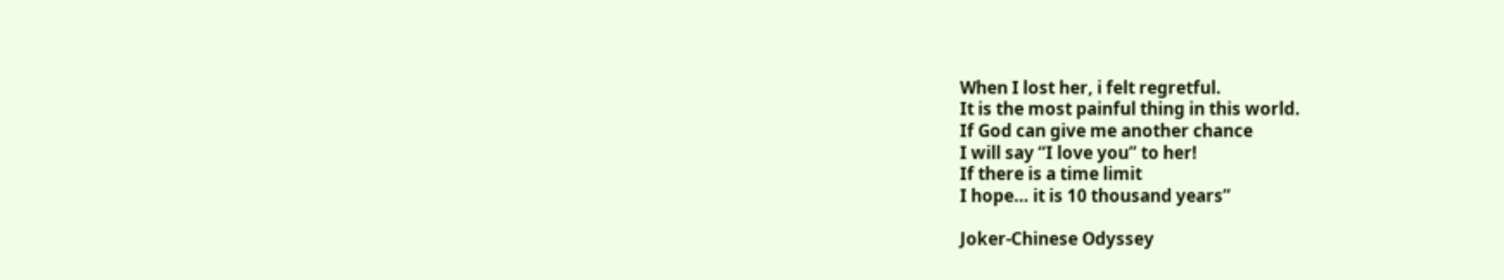When I lost her, i felt regretful.
It is the most painful thing in this world.
If God can give me another chance
I will say “I love you” to her!
If there is a time limit
I hope… it is 10 thousand years”

Joker-Chinese Odyssey